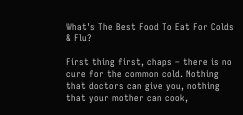What's The Best Food To Eat For Colds & Flu?

First thing first, chaps – there is no cure for the common cold. Nothing that doctors can give you, nothing that your mother can cook,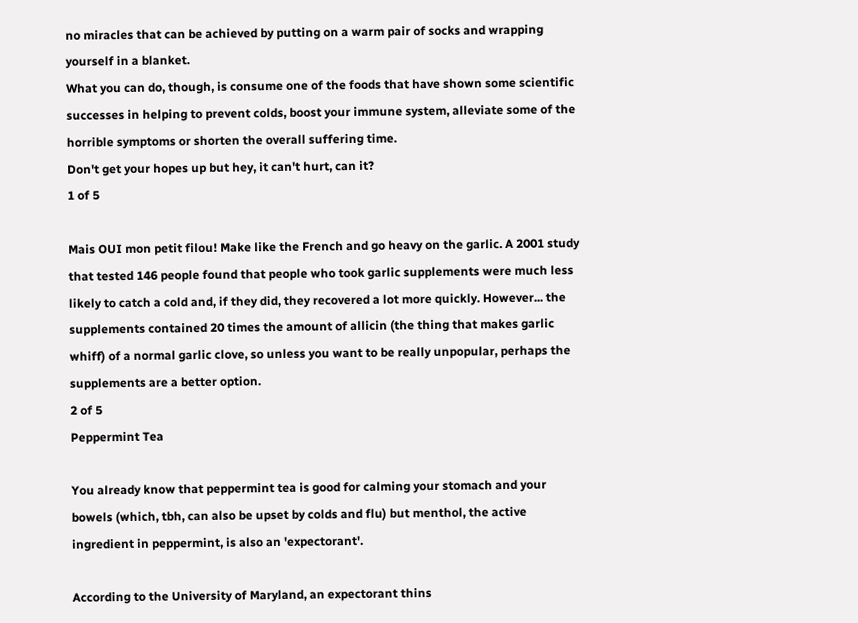no miracles that can be achieved by putting on a warm pair of socks and wrapping yourself in a blanket.
What you can do, though, is consume one of the foods that have shown some scientific successes in helping to prevent colds, boost your immune system, alleviate some of the horrible symptoms or shorten the overall suffering time.
Don't get your hopes up but hey, it can't hurt, can it?
1 of 5

Mais OUI mon petit filou! Make like the French and go heavy on the garlic. A 2001 study that tested 146 people found that people who took garlic supplements were much less likely to catch a cold and, if they did, they recovered a lot more quickly. However... the supplements contained 20 times the amount of allicin (the thing that makes garlic whiff) of a normal garlic clove, so unless you want to be really unpopular, perhaps the supplements are a better option.
2 of 5
Peppermint Tea

You already know that peppermint tea is good for calming your stomach and your bowels (which, tbh, can also be upset by colds and flu) but menthol, the active ingredient in peppermint, is also an 'expectorant'.

According to the University of Maryland, an expectorant thins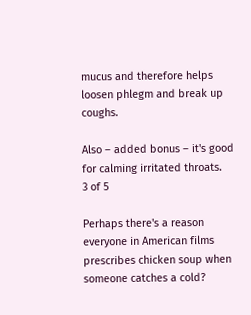mucus and therefore helps loosen phlegm and break up coughs.

Also – added bonus – it's good for calming irritated throats.
3 of 5

Perhaps there's a reason everyone in American films prescribes chicken soup when someone catches a cold?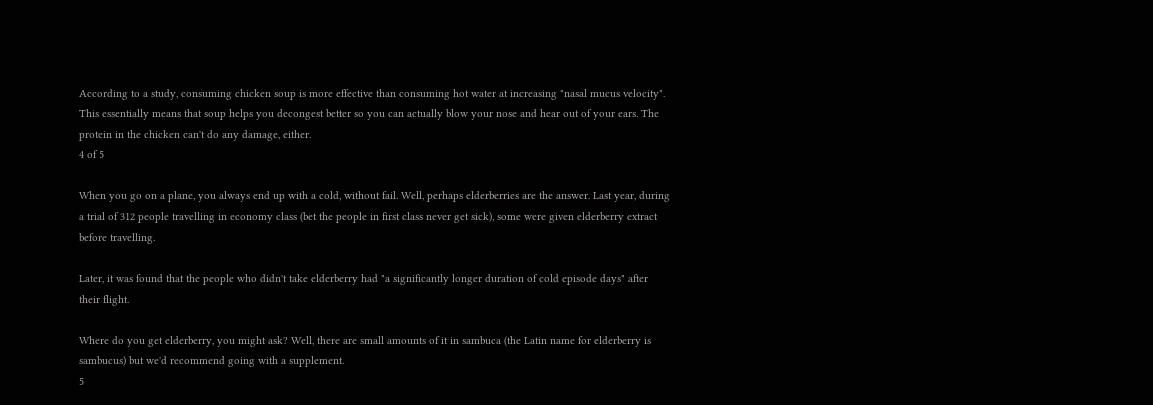According to a study, consuming chicken soup is more effective than consuming hot water at increasing "nasal mucus velocity". This essentially means that soup helps you decongest better so you can actually blow your nose and hear out of your ears. The protein in the chicken can't do any damage, either.
4 of 5

When you go on a plane, you always end up with a cold, without fail. Well, perhaps elderberries are the answer. Last year, during a trial of 312 people travelling in economy class (bet the people in first class never get sick), some were given elderberry extract before travelling.

Later, it was found that the people who didn't take elderberry had "a significantly longer duration of cold episode days" after their flight.

Where do you get elderberry, you might ask? Well, there are small amounts of it in sambuca (the Latin name for elderberry is sambucus) but we'd recommend going with a supplement.
5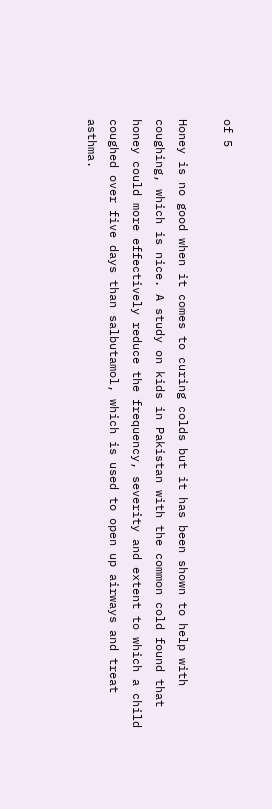of 5

Honey is no good when it comes to curing colds but it has been shown to help with coughing, which is nice. A study on kids in Pakistan with the common cold found that honey could more effectively reduce the frequency, severity and extent to which a child coughed over five days than salbutamol, which is used to open up airways and treat asthma.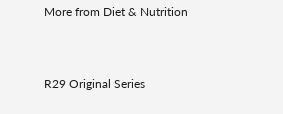More from Diet & Nutrition


R29 Original Series